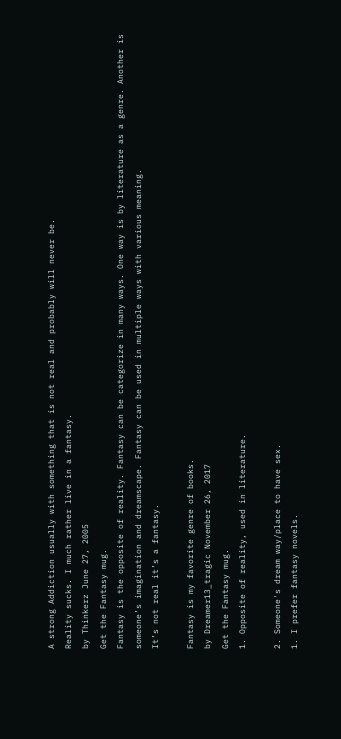A strong Addiction usually with something that is not real and probably will never be.
Reality sucks. I much rather live in a fantasy.
by Thinkerz June 27, 2005
Get the Fantasy mug.
Fantasy is the opposite of reality. Fantasy can be categorize in many ways. One way is by literature as a genre. Another is someone’s imagination and dreamscape. Fantasy can be used in multiple ways with various meaning.
It’s not real it’s a fantasy.

Fantasy is my favorite genre of books.
by Dreamer13_tragic November 26, 2017
Get the Fantasy mug.
1. Opposite of reality, used in literature.

2. Someone's dream way/place to have sex.
1. I prefer fantasy novels.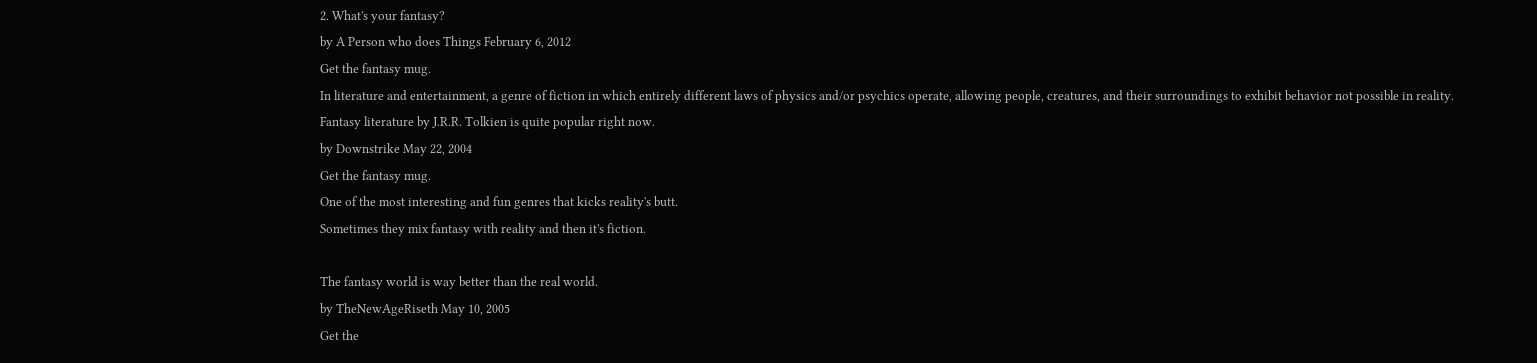2. What's your fantasy?
by A Person who does Things February 6, 2012
Get the fantasy mug.
In literature and entertainment, a genre of fiction in which entirely different laws of physics and/or psychics operate, allowing people, creatures, and their surroundings to exhibit behavior not possible in reality.
Fantasy literature by J.R.R. Tolkien is quite popular right now.
by Downstrike May 22, 2004
Get the fantasy mug.
One of the most interesting and fun genres that kicks reality's butt.
Sometimes they mix fantasy with reality and then it's fiction.

The fantasy world is way better than the real world.
by TheNewAgeRiseth May 10, 2005
Get the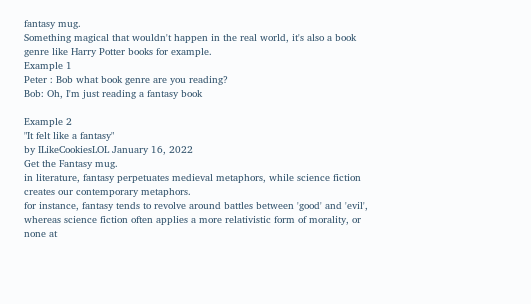fantasy mug.
Something magical that wouldn't happen in the real world, it's also a book genre like Harry Potter books for example.
Example 1
Peter : Bob what book genre are you reading?
Bob: Oh, I'm just reading a fantasy book

Example 2
"It felt like a fantasy"
by ILikeCookiesLOL January 16, 2022
Get the Fantasy mug.
in literature, fantasy perpetuates medieval metaphors, while science fiction creates our contemporary metaphors.
for instance, fantasy tends to revolve around battles between 'good' and 'evil', whereas science fiction often applies a more relativistic form of morality, or none at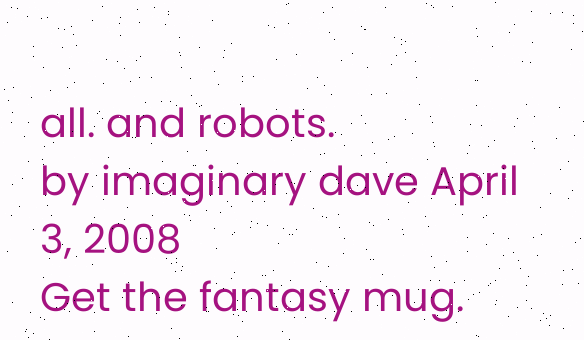all. and robots.
by imaginary dave April 3, 2008
Get the fantasy mug.